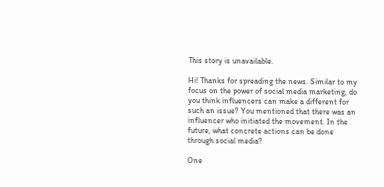This story is unavailable.

Hi! Thanks for spreading the news. Similar to my focus on the power of social media marketing, do you think influencers can make a different for such an issue? You mentioned that there was an influencer who initiated the movement. In the future, what concrete actions can be done through social media?

One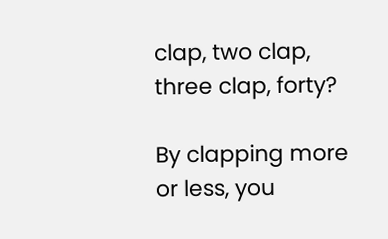clap, two clap, three clap, forty?

By clapping more or less, you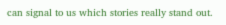can signal to us which stories really stand out.